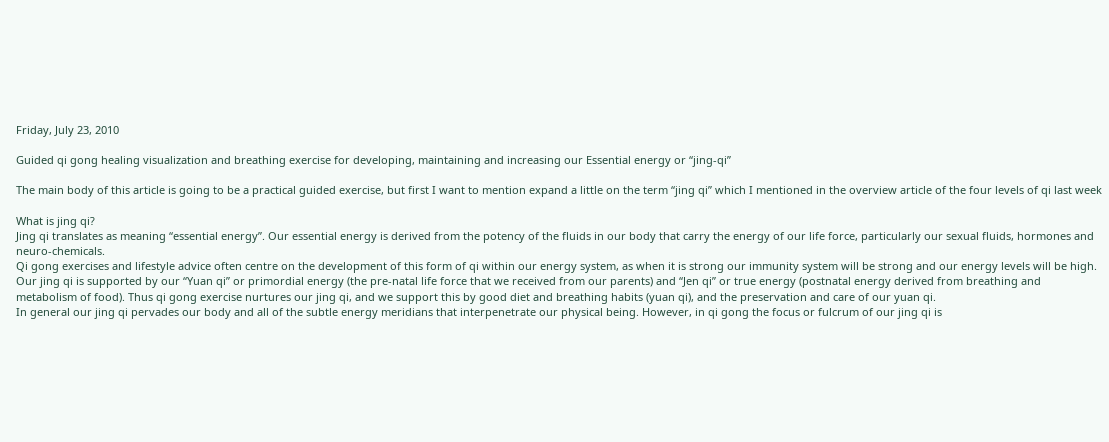Friday, July 23, 2010

Guided qi gong healing visualization and breathing exercise for developing, maintaining and increasing our Essential energy or “jing-qi”

The main body of this article is going to be a practical guided exercise, but first I want to mention expand a little on the term “jing qi” which I mentioned in the overview article of the four levels of qi last week

What is jing qi?
Jing qi translates as meaning “essential energy”. Our essential energy is derived from the potency of the fluids in our body that carry the energy of our life force, particularly our sexual fluids, hormones and neuro-chemicals.
Qi gong exercises and lifestyle advice often centre on the development of this form of qi within our energy system, as when it is strong our immunity system will be strong and our energy levels will be high.
Our jing qi is supported by our “Yuan qi” or primordial energy (the pre-natal life force that we received from our parents) and “Jen qi” or true energy (postnatal energy derived from breathing and metabolism of food). Thus qi gong exercise nurtures our jing qi, and we support this by good diet and breathing habits (yuan qi), and the preservation and care of our yuan qi.
In general our jing qi pervades our body and all of the subtle energy meridians that interpenetrate our physical being. However, in qi gong the focus or fulcrum of our jing qi is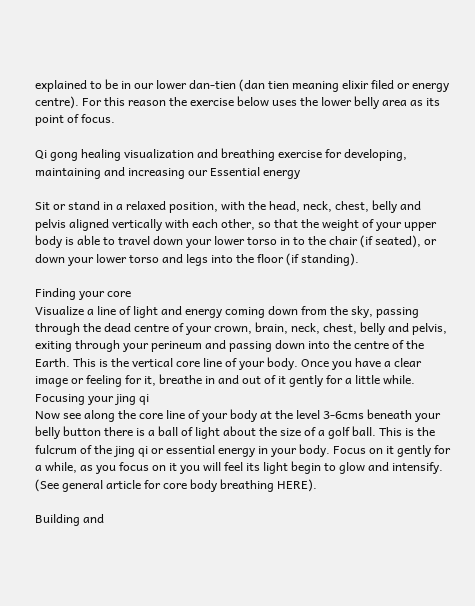explained to be in our lower dan-tien (dan tien meaning elixir filed or energy centre). For this reason the exercise below uses the lower belly area as its point of focus.

Qi gong healing visualization and breathing exercise for developing, maintaining and increasing our Essential energy

Sit or stand in a relaxed position, with the head, neck, chest, belly and pelvis aligned vertically with each other, so that the weight of your upper body is able to travel down your lower torso in to the chair (if seated), or down your lower torso and legs into the floor (if standing).

Finding your core
Visualize a line of light and energy coming down from the sky, passing through the dead centre of your crown, brain, neck, chest, belly and pelvis, exiting through your perineum and passing down into the centre of the Earth. This is the vertical core line of your body. Once you have a clear image or feeling for it, breathe in and out of it gently for a little while.
Focusing your jing qi
Now see along the core line of your body at the level 3-6cms beneath your belly button there is a ball of light about the size of a golf ball. This is the fulcrum of the jing qi or essential energy in your body. Focus on it gently for a while, as you focus on it you will feel its light begin to glow and intensify.
(See general article for core body breathing HERE).

Building and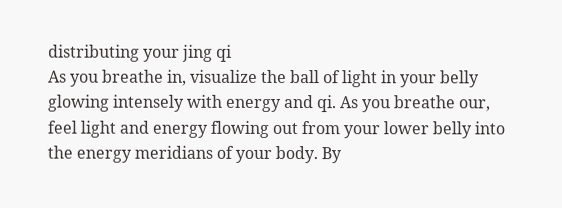distributing your jing qi
As you breathe in, visualize the ball of light in your belly glowing intensely with energy and qi. As you breathe our, feel light and energy flowing out from your lower belly into the energy meridians of your body. By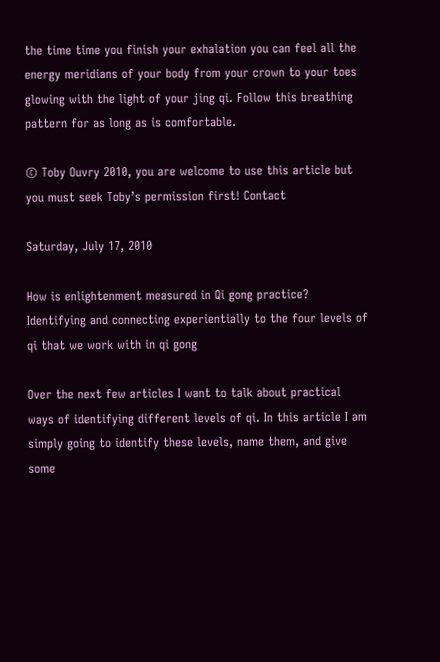the time time you finish your exhalation you can feel all the energy meridians of your body from your crown to your toes glowing with the light of your jing qi. Follow this breathing pattern for as long as is comfortable.

© Toby Ouvry 2010, you are welcome to use this article but you must seek Toby’s permission first! Contact

Saturday, July 17, 2010

How is enlightenment measured in Qi gong practice? Identifying and connecting experientially to the four levels of qi that we work with in qi gong

Over the next few articles I want to talk about practical ways of identifying different levels of qi. In this article I am simply going to identify these levels, name them, and give some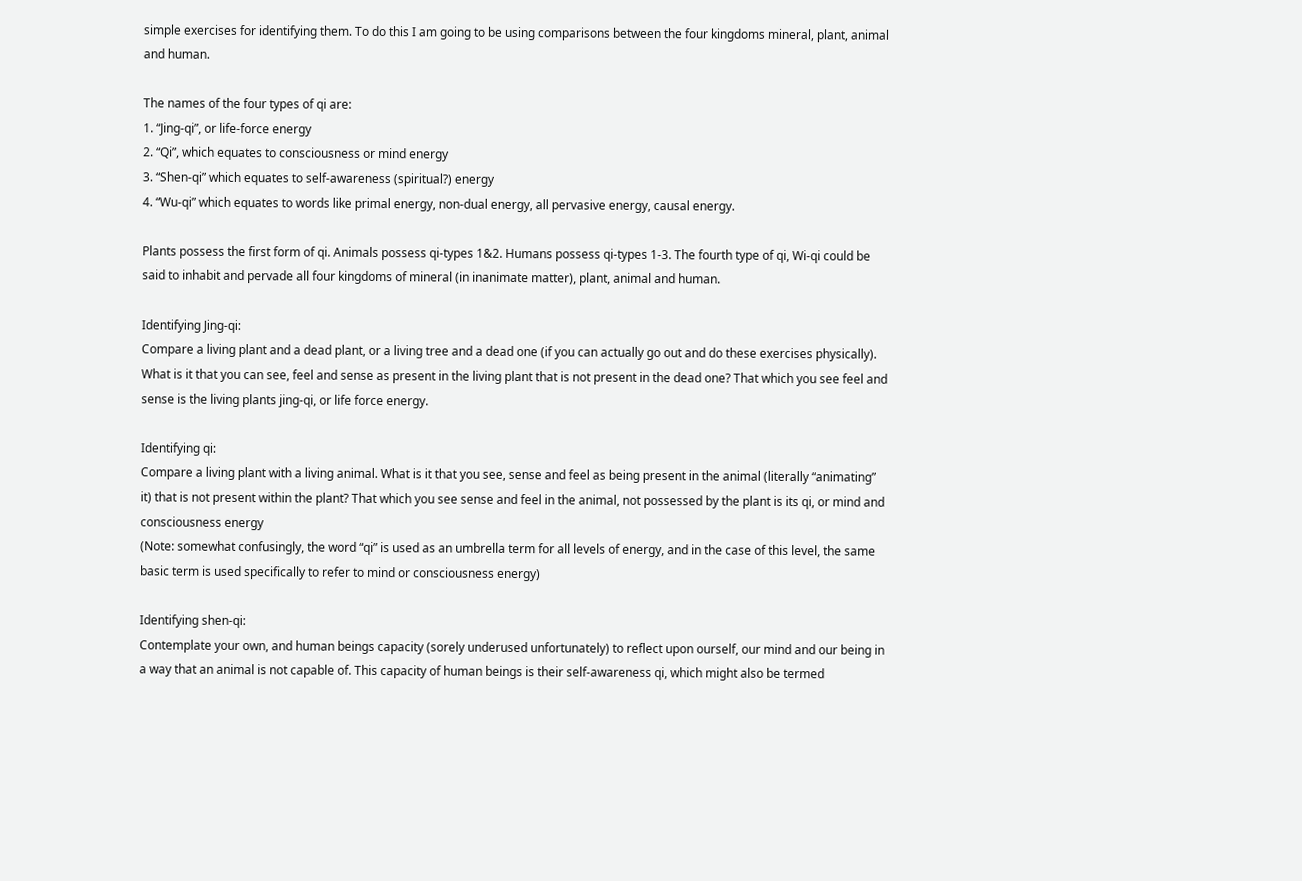simple exercises for identifying them. To do this I am going to be using comparisons between the four kingdoms mineral, plant, animal and human.

The names of the four types of qi are:
1. “Jing-qi”, or life-force energy
2. “Qi”, which equates to consciousness or mind energy
3. “Shen-qi” which equates to self-awareness (spiritual?) energy
4. “Wu-qi” which equates to words like primal energy, non-dual energy, all pervasive energy, causal energy.

Plants possess the first form of qi. Animals possess qi-types 1&2. Humans possess qi-types 1-3. The fourth type of qi, Wi-qi could be said to inhabit and pervade all four kingdoms of mineral (in inanimate matter), plant, animal and human.

Identifying Jing-qi:
Compare a living plant and a dead plant, or a living tree and a dead one (if you can actually go out and do these exercises physically). What is it that you can see, feel and sense as present in the living plant that is not present in the dead one? That which you see feel and sense is the living plants jing-qi, or life force energy.

Identifying qi:
Compare a living plant with a living animal. What is it that you see, sense and feel as being present in the animal (literally “animating” it) that is not present within the plant? That which you see sense and feel in the animal, not possessed by the plant is its qi, or mind and consciousness energy
(Note: somewhat confusingly, the word “qi” is used as an umbrella term for all levels of energy, and in the case of this level, the same basic term is used specifically to refer to mind or consciousness energy)

Identifying shen-qi:
Contemplate your own, and human beings capacity (sorely underused unfortunately) to reflect upon ourself, our mind and our being in a way that an animal is not capable of. This capacity of human beings is their self-awareness qi, which might also be termed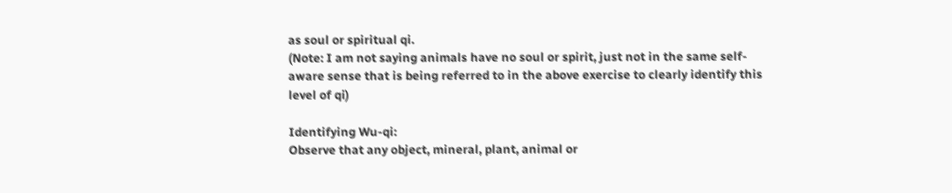as soul or spiritual qi.
(Note: I am not saying animals have no soul or spirit, just not in the same self-aware sense that is being referred to in the above exercise to clearly identify this level of qi)

Identifying Wu-qi:
Observe that any object, mineral, plant, animal or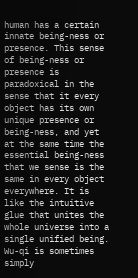human has a certain innate being-ness or presence. This sense of being-ness or presence is paradoxical in the sense that it every object has its own unique presence or being-ness, and yet at the same time the essential being-ness that we sense is the same in every object everywhere. It is like the intuitive glue that unites the whole universe into a single unified being. Wu-qi is sometimes simply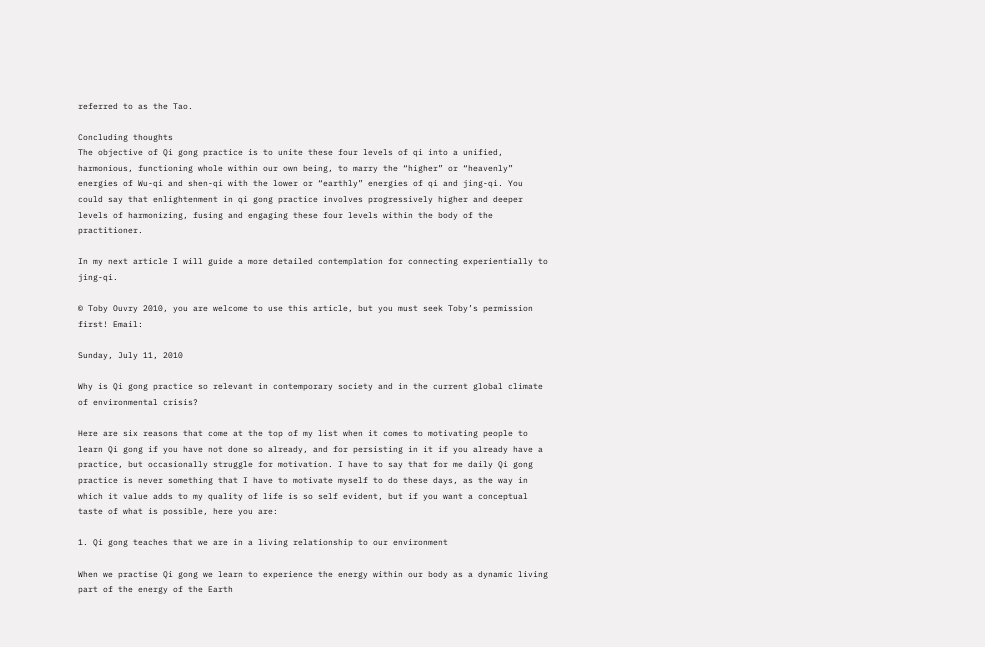referred to as the Tao.

Concluding thoughts
The objective of Qi gong practice is to unite these four levels of qi into a unified, harmonious, functioning whole within our own being, to marry the “higher” or “heavenly” energies of Wu-qi and shen-qi with the lower or “earthly” energies of qi and jing-qi. You could say that enlightenment in qi gong practice involves progressively higher and deeper levels of harmonizing, fusing and engaging these four levels within the body of the practitioner.

In my next article I will guide a more detailed contemplation for connecting experientially to jing-qi.

© Toby Ouvry 2010, you are welcome to use this article, but you must seek Toby’s permission first! Email:

Sunday, July 11, 2010

Why is Qi gong practice so relevant in contemporary society and in the current global climate of environmental crisis?

Here are six reasons that come at the top of my list when it comes to motivating people to learn Qi gong if you have not done so already, and for persisting in it if you already have a practice, but occasionally struggle for motivation. I have to say that for me daily Qi gong practice is never something that I have to motivate myself to do these days, as the way in which it value adds to my quality of life is so self evident, but if you want a conceptual taste of what is possible, here you are:

1. Qi gong teaches that we are in a living relationship to our environment

When we practise Qi gong we learn to experience the energy within our body as a dynamic living part of the energy of the Earth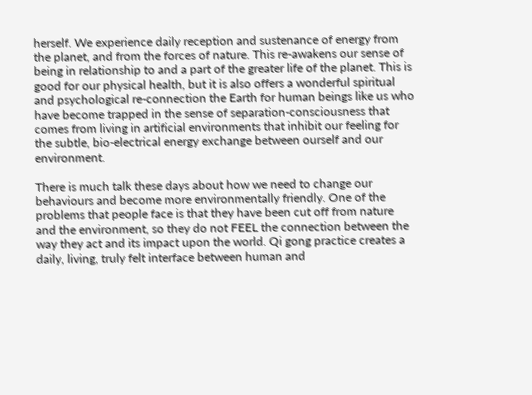herself. We experience daily reception and sustenance of energy from the planet, and from the forces of nature. This re-awakens our sense of being in relationship to and a part of the greater life of the planet. This is good for our physical health, but it is also offers a wonderful spiritual and psychological re-connection the Earth for human beings like us who have become trapped in the sense of separation-consciousness that comes from living in artificial environments that inhibit our feeling for the subtle, bio-electrical energy exchange between ourself and our environment.

There is much talk these days about how we need to change our behaviours and become more environmentally friendly. One of the problems that people face is that they have been cut off from nature and the environment, so they do not FEEL the connection between the way they act and its impact upon the world. Qi gong practice creates a daily, living, truly felt interface between human and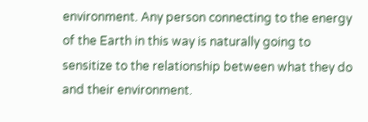environment. Any person connecting to the energy of the Earth in this way is naturally going to sensitize to the relationship between what they do and their environment.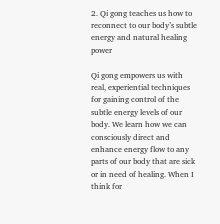2. Qi gong teaches us how to reconnect to our body’s subtle energy and natural healing power

Qi gong empowers us with real, experiential techniques for gaining control of the subtle energy levels of our body. We learn how we can consciously direct and enhance energy flow to any parts of our body that are sick or in need of healing. When I think for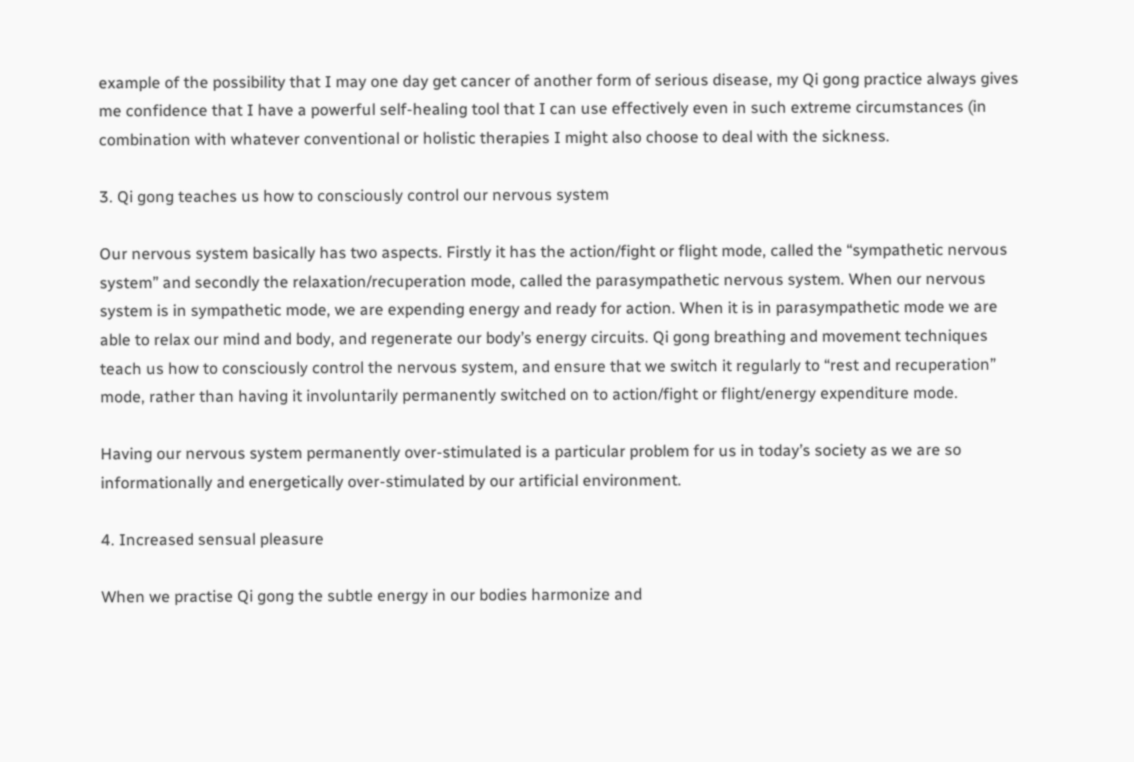example of the possibility that I may one day get cancer of another form of serious disease, my Qi gong practice always gives me confidence that I have a powerful self-healing tool that I can use effectively even in such extreme circumstances (in combination with whatever conventional or holistic therapies I might also choose to deal with the sickness.

3. Qi gong teaches us how to consciously control our nervous system

Our nervous system basically has two aspects. Firstly it has the action/fight or flight mode, called the “sympathetic nervous system” and secondly the relaxation/recuperation mode, called the parasympathetic nervous system. When our nervous system is in sympathetic mode, we are expending energy and ready for action. When it is in parasympathetic mode we are able to relax our mind and body, and regenerate our body’s energy circuits. Qi gong breathing and movement techniques teach us how to consciously control the nervous system, and ensure that we switch it regularly to “rest and recuperation” mode, rather than having it involuntarily permanently switched on to action/fight or flight/energy expenditure mode.

Having our nervous system permanently over-stimulated is a particular problem for us in today’s society as we are so informationally and energetically over-stimulated by our artificial environment.

4. Increased sensual pleasure

When we practise Qi gong the subtle energy in our bodies harmonize and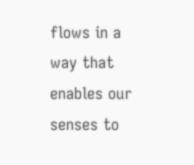flows in a way that enables our senses to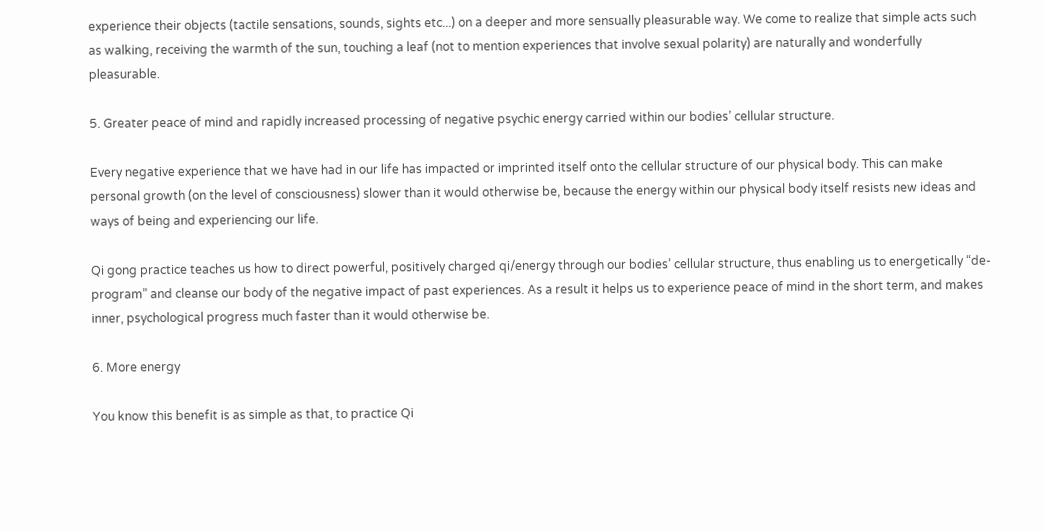experience their objects (tactile sensations, sounds, sights etc...) on a deeper and more sensually pleasurable way. We come to realize that simple acts such as walking, receiving the warmth of the sun, touching a leaf (not to mention experiences that involve sexual polarity) are naturally and wonderfully pleasurable.

5. Greater peace of mind and rapidly increased processing of negative psychic energy carried within our bodies’ cellular structure.

Every negative experience that we have had in our life has impacted or imprinted itself onto the cellular structure of our physical body. This can make personal growth (on the level of consciousness) slower than it would otherwise be, because the energy within our physical body itself resists new ideas and ways of being and experiencing our life.

Qi gong practice teaches us how to direct powerful, positively charged qi/energy through our bodies’ cellular structure, thus enabling us to energetically “de-program” and cleanse our body of the negative impact of past experiences. As a result it helps us to experience peace of mind in the short term, and makes inner, psychological progress much faster than it would otherwise be.

6. More energy

You know this benefit is as simple as that, to practice Qi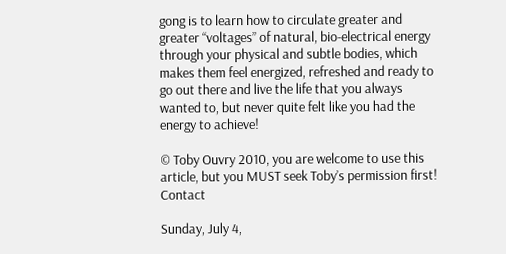gong is to learn how to circulate greater and greater “voltages” of natural, bio-electrical energy through your physical and subtle bodies, which makes them feel energized, refreshed and ready to go out there and live the life that you always wanted to, but never quite felt like you had the energy to achieve!

© Toby Ouvry 2010, you are welcome to use this article, but you MUST seek Toby’s permission first! Contact

Sunday, July 4,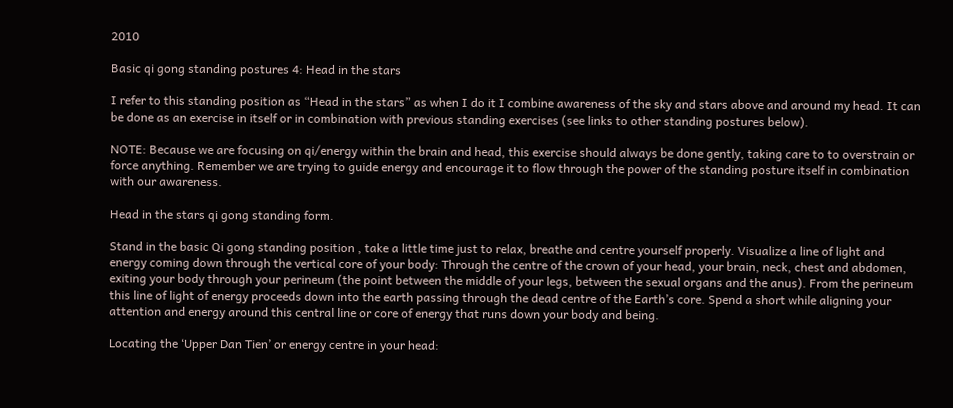2010

Basic qi gong standing postures 4: Head in the stars

I refer to this standing position as “Head in the stars” as when I do it I combine awareness of the sky and stars above and around my head. It can be done as an exercise in itself or in combination with previous standing exercises (see links to other standing postures below).

NOTE: Because we are focusing on qi/energy within the brain and head, this exercise should always be done gently, taking care to to overstrain or force anything. Remember we are trying to guide energy and encourage it to flow through the power of the standing posture itself in combination with our awareness.

Head in the stars qi gong standing form.

Stand in the basic Qi gong standing position , take a little time just to relax, breathe and centre yourself properly. Visualize a line of light and energy coming down through the vertical core of your body: Through the centre of the crown of your head, your brain, neck, chest and abdomen, exiting your body through your perineum (the point between the middle of your legs, between the sexual organs and the anus). From the perineum this line of light of energy proceeds down into the earth passing through the dead centre of the Earth’s core. Spend a short while aligning your attention and energy around this central line or core of energy that runs down your body and being.

Locating the ‘Upper Dan Tien’ or energy centre in your head: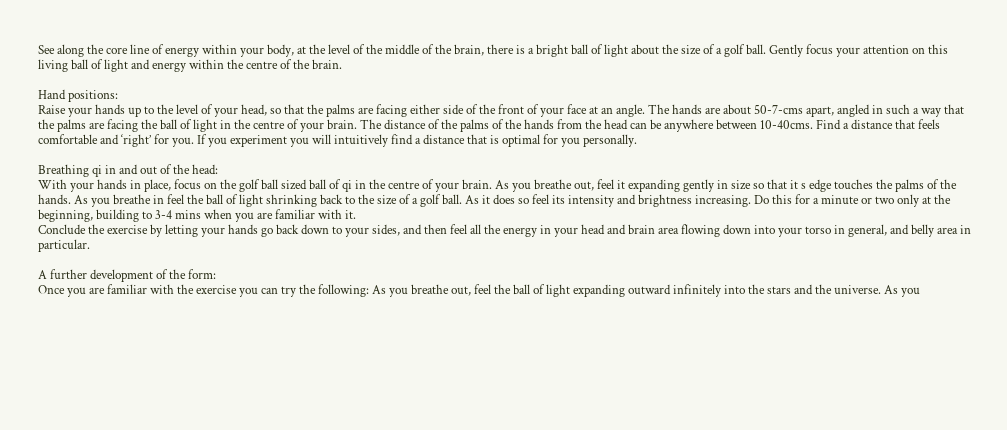See along the core line of energy within your body, at the level of the middle of the brain, there is a bright ball of light about the size of a golf ball. Gently focus your attention on this living ball of light and energy within the centre of the brain.

Hand positions:
Raise your hands up to the level of your head, so that the palms are facing either side of the front of your face at an angle. The hands are about 50-7-cms apart, angled in such a way that the palms are facing the ball of light in the centre of your brain. The distance of the palms of the hands from the head can be anywhere between 10-40cms. Find a distance that feels comfortable and ‘right’ for you. If you experiment you will intuitively find a distance that is optimal for you personally.

Breathing qi in and out of the head:
With your hands in place, focus on the golf ball sized ball of qi in the centre of your brain. As you breathe out, feel it expanding gently in size so that it s edge touches the palms of the hands. As you breathe in feel the ball of light shrinking back to the size of a golf ball. As it does so feel its intensity and brightness increasing. Do this for a minute or two only at the beginning, building to 3-4 mins when you are familiar with it.
Conclude the exercise by letting your hands go back down to your sides, and then feel all the energy in your head and brain area flowing down into your torso in general, and belly area in particular.

A further development of the form:
Once you are familiar with the exercise you can try the following: As you breathe out, feel the ball of light expanding outward infinitely into the stars and the universe. As you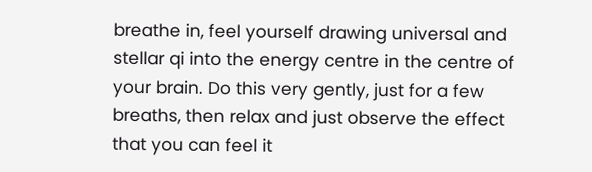breathe in, feel yourself drawing universal and stellar qi into the energy centre in the centre of your brain. Do this very gently, just for a few breaths, then relax and just observe the effect that you can feel it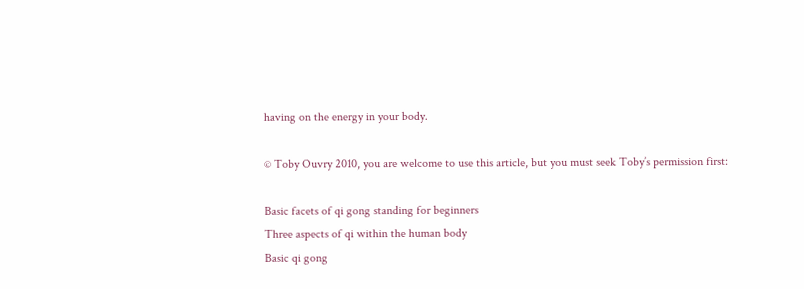having on the energy in your body.

© Toby Ouvry 2010, you are welcome to use this article, but you must seek Toby’s permission first:

Basic facets of qi gong standing for beginners
Three aspects of qi within the human body
Basic qi gong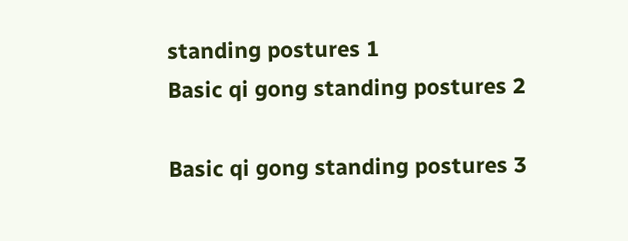standing postures 1
Basic qi gong standing postures 2

Basic qi gong standing postures 3